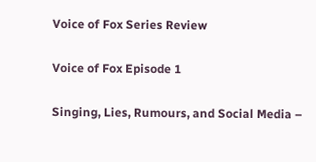Voice of Fox Series Review

Voice of Fox Episode 1

Singing, Lies, Rumours, and Social Media –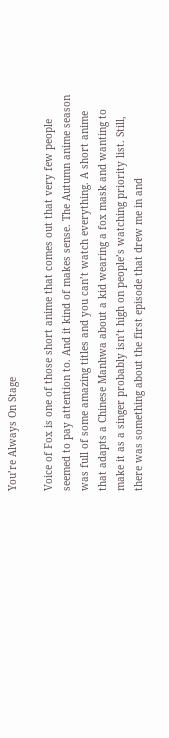You’re Always On Stage

Voice of Fox is one of those short anime that comes out that very few people seemed to pay attention to. And it kind of makes sense. The Autumn anime season was full of some amazing titles and you can’t watch everything. A short anime that adapts a Chinese Manhwa about a kid wearing a fox mask and wanting to make it as a singer probably isn’t high on people’s watching priority list. Still, there was something about the first episode that drew me in and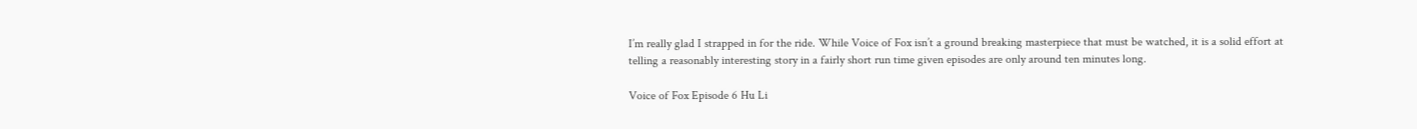I’m really glad I strapped in for the ride. While Voice of Fox isn’t a ground breaking masterpiece that must be watched, it is a solid effort at telling a reasonably interesting story in a fairly short run time given episodes are only around ten minutes long.

Voice of Fox Episode 6 Hu Li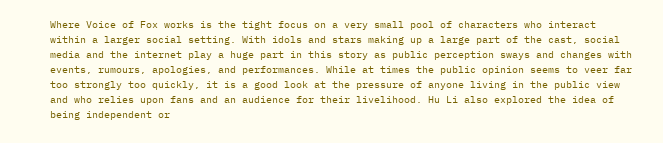Where Voice of Fox works is the tight focus on a very small pool of characters who interact within a larger social setting. With idols and stars making up a large part of the cast, social media and the internet play a huge part in this story as public perception sways and changes with events, rumours, apologies, and performances. While at times the public opinion seems to veer far too strongly too quickly, it is a good look at the pressure of anyone living in the public view and who relies upon fans and an audience for their livelihood. Hu Li also explored the idea of being independent or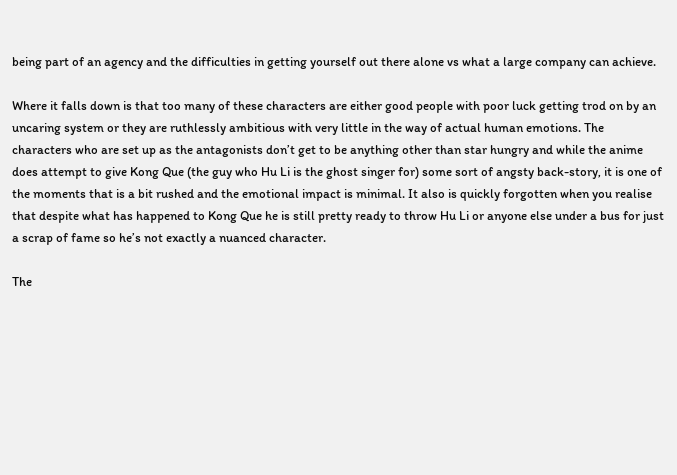being part of an agency and the difficulties in getting yourself out there alone vs what a large company can achieve.

Where it falls down is that too many of these characters are either good people with poor luck getting trod on by an uncaring system or they are ruthlessly ambitious with very little in the way of actual human emotions. The characters who are set up as the antagonists don’t get to be anything other than star hungry and while the anime does attempt to give Kong Que (the guy who Hu Li is the ghost singer for) some sort of angsty back-story, it is one of the moments that is a bit rushed and the emotional impact is minimal. It also is quickly forgotten when you realise that despite what has happened to Kong Que he is still pretty ready to throw Hu Li or anyone else under a bus for just a scrap of fame so he’s not exactly a nuanced character.

The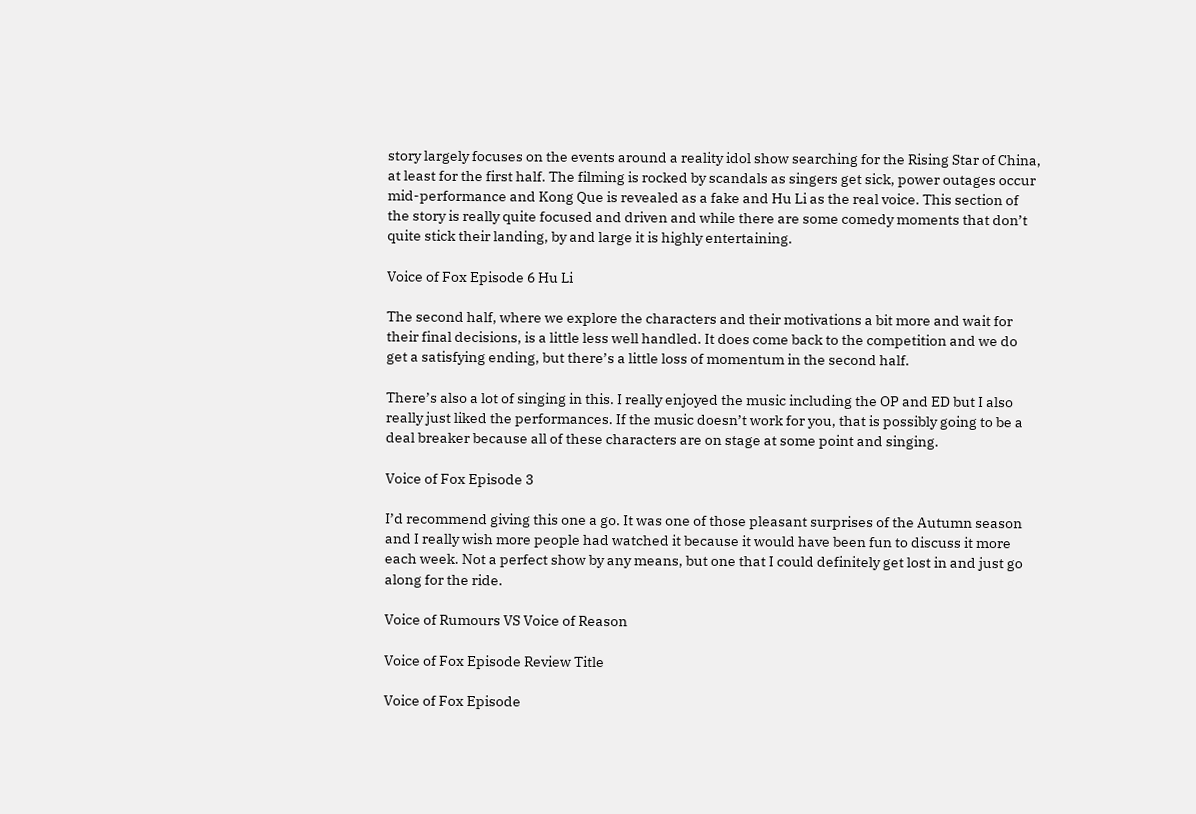story largely focuses on the events around a reality idol show searching for the Rising Star of China, at least for the first half. The filming is rocked by scandals as singers get sick, power outages occur mid-performance and Kong Que is revealed as a fake and Hu Li as the real voice. This section of the story is really quite focused and driven and while there are some comedy moments that don’t quite stick their landing, by and large it is highly entertaining.

Voice of Fox Episode 6 Hu Li

The second half, where we explore the characters and their motivations a bit more and wait for their final decisions, is a little less well handled. It does come back to the competition and we do get a satisfying ending, but there’s a little loss of momentum in the second half.

There’s also a lot of singing in this. I really enjoyed the music including the OP and ED but I also really just liked the performances. If the music doesn’t work for you, that is possibly going to be a deal breaker because all of these characters are on stage at some point and singing.

Voice of Fox Episode 3

I’d recommend giving this one a go. It was one of those pleasant surprises of the Autumn season and I really wish more people had watched it because it would have been fun to discuss it more each week. Not a perfect show by any means, but one that I could definitely get lost in and just go along for the ride.

Voice of Rumours VS Voice of Reason

Voice of Fox Episode Review Title

Voice of Fox Episode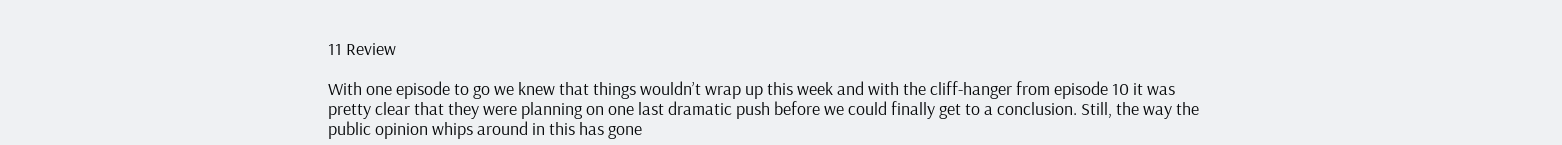11 Review

With one episode to go we knew that things wouldn’t wrap up this week and with the cliff-hanger from episode 10 it was pretty clear that they were planning on one last dramatic push before we could finally get to a conclusion. Still, the way the public opinion whips around in this has gone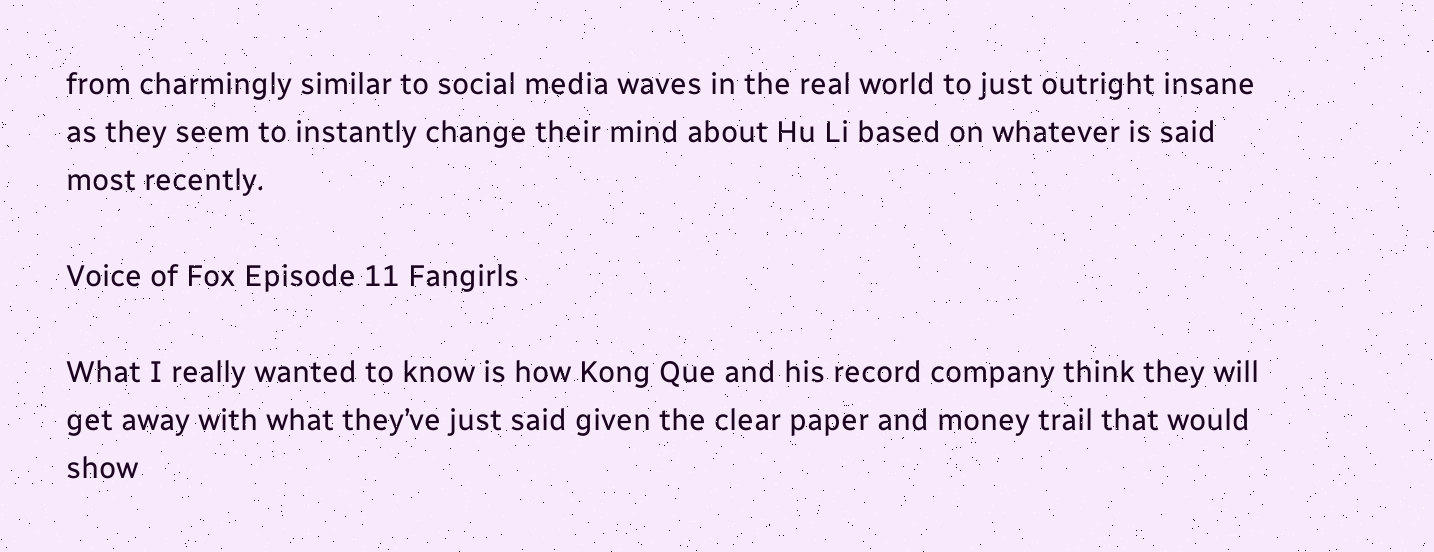from charmingly similar to social media waves in the real world to just outright insane as they seem to instantly change their mind about Hu Li based on whatever is said most recently.

Voice of Fox Episode 11 Fangirls

What I really wanted to know is how Kong Que and his record company think they will get away with what they’ve just said given the clear paper and money trail that would show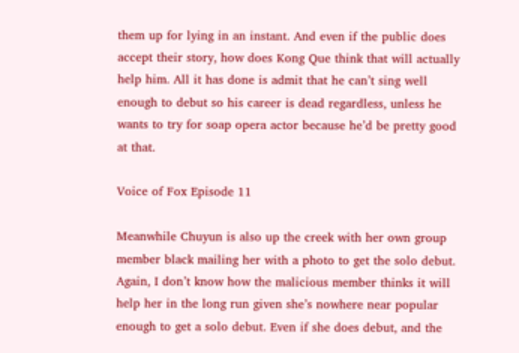them up for lying in an instant. And even if the public does accept their story, how does Kong Que think that will actually help him. All it has done is admit that he can’t sing well enough to debut so his career is dead regardless, unless he wants to try for soap opera actor because he’d be pretty good at that.

Voice of Fox Episode 11

Meanwhile Chuyun is also up the creek with her own group member black mailing her with a photo to get the solo debut. Again, I don’t know how the malicious member thinks it will help her in the long run given she’s nowhere near popular enough to get a solo debut. Even if she does debut, and the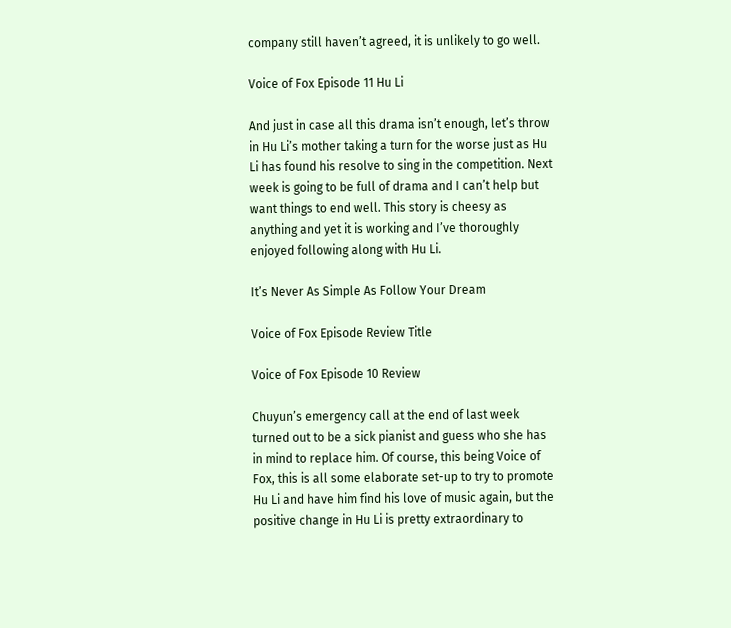company still haven’t agreed, it is unlikely to go well.

Voice of Fox Episode 11 Hu Li

And just in case all this drama isn’t enough, let’s throw in Hu Li’s mother taking a turn for the worse just as Hu Li has found his resolve to sing in the competition. Next week is going to be full of drama and I can’t help but want things to end well. This story is cheesy as anything and yet it is working and I’ve thoroughly enjoyed following along with Hu Li.

It’s Never As Simple As Follow Your Dream

Voice of Fox Episode Review Title

Voice of Fox Episode 10 Review

Chuyun’s emergency call at the end of last week turned out to be a sick pianist and guess who she has in mind to replace him. Of course, this being Voice of Fox, this is all some elaborate set-up to try to promote Hu Li and have him find his love of music again, but the positive change in Hu Li is pretty extraordinary to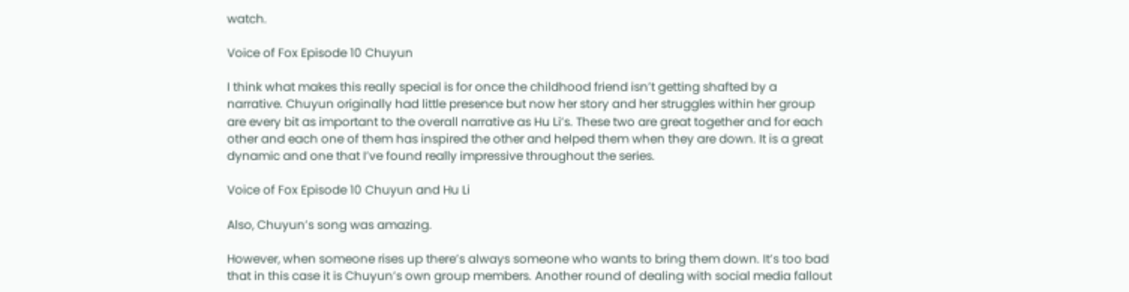watch.

Voice of Fox Episode 10 Chuyun

I think what makes this really special is for once the childhood friend isn’t getting shafted by a narrative. Chuyun originally had little presence but now her story and her struggles within her group are every bit as important to the overall narrative as Hu Li’s. These two are great together and for each other and each one of them has inspired the other and helped them when they are down. It is a great dynamic and one that I’ve found really impressive throughout the series.

Voice of Fox Episode 10 Chuyun and Hu Li

Also, Chuyun’s song was amazing.

However, when someone rises up there’s always someone who wants to bring them down. It’s too bad that in this case it is Chuyun’s own group members. Another round of dealing with social media fallout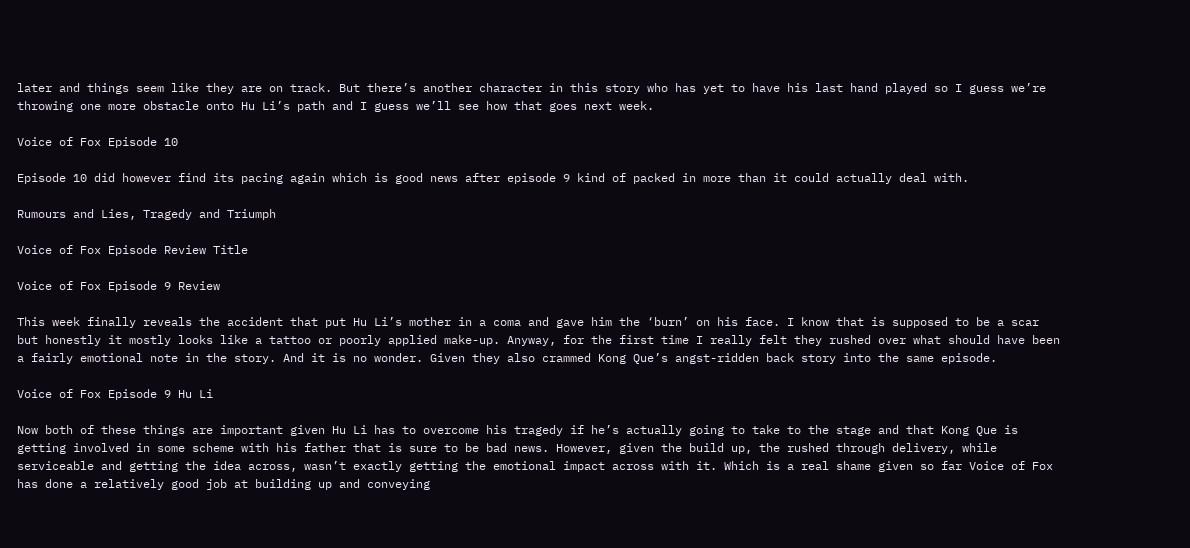later and things seem like they are on track. But there’s another character in this story who has yet to have his last hand played so I guess we’re throwing one more obstacle onto Hu Li’s path and I guess we’ll see how that goes next week.

Voice of Fox Episode 10

Episode 10 did however find its pacing again which is good news after episode 9 kind of packed in more than it could actually deal with.

Rumours and Lies, Tragedy and Triumph

Voice of Fox Episode Review Title

Voice of Fox Episode 9 Review

This week finally reveals the accident that put Hu Li’s mother in a coma and gave him the ‘burn’ on his face. I know that is supposed to be a scar but honestly it mostly looks like a tattoo or poorly applied make-up. Anyway, for the first time I really felt they rushed over what should have been a fairly emotional note in the story. And it is no wonder. Given they also crammed Kong Que’s angst-ridden back story into the same episode.

Voice of Fox Episode 9 Hu Li

Now both of these things are important given Hu Li has to overcome his tragedy if he’s actually going to take to the stage and that Kong Que is getting involved in some scheme with his father that is sure to be bad news. However, given the build up, the rushed through delivery, while serviceable and getting the idea across, wasn’t exactly getting the emotional impact across with it. Which is a real shame given so far Voice of Fox has done a relatively good job at building up and conveying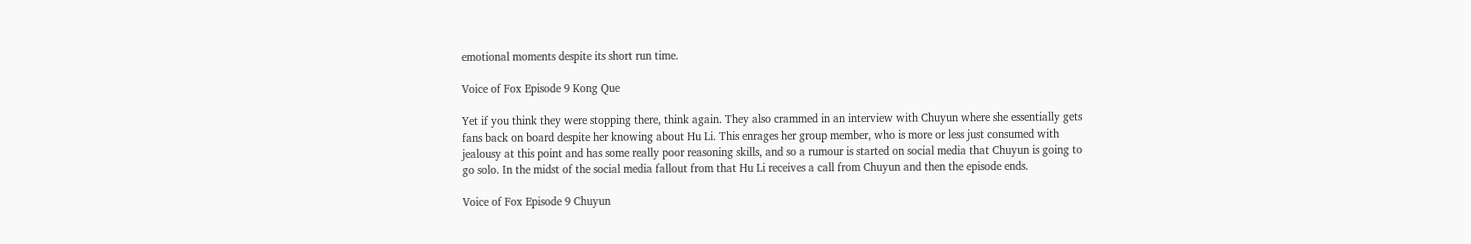emotional moments despite its short run time.

Voice of Fox Episode 9 Kong Que

Yet if you think they were stopping there, think again. They also crammed in an interview with Chuyun where she essentially gets fans back on board despite her knowing about Hu Li. This enrages her group member, who is more or less just consumed with jealousy at this point and has some really poor reasoning skills, and so a rumour is started on social media that Chuyun is going to go solo. In the midst of the social media fallout from that Hu Li receives a call from Chuyun and then the episode ends.

Voice of Fox Episode 9 Chuyun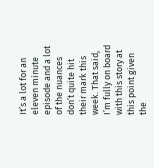It’s a lot for an eleven minute episode and a lot of the nuances don’t quite hit their mark this week. That said, I’m fully on board with this story at this point given the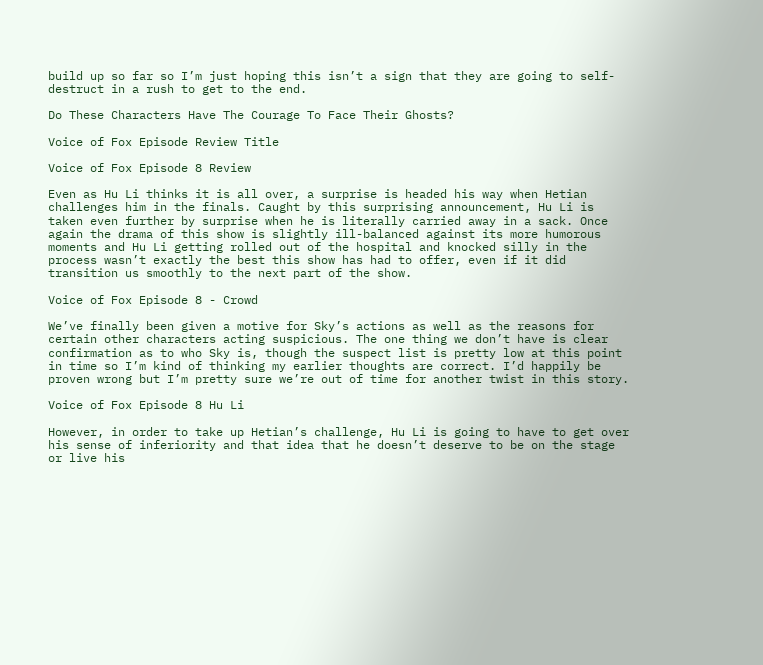build up so far so I’m just hoping this isn’t a sign that they are going to self-destruct in a rush to get to the end.

Do These Characters Have The Courage To Face Their Ghosts?

Voice of Fox Episode Review Title

Voice of Fox Episode 8 Review

Even as Hu Li thinks it is all over, a surprise is headed his way when Hetian challenges him in the finals. Caught by this surprising announcement, Hu Li is taken even further by surprise when he is literally carried away in a sack. Once again the drama of this show is slightly ill-balanced against its more humorous moments and Hu Li getting rolled out of the hospital and knocked silly in the process wasn’t exactly the best this show has had to offer, even if it did transition us smoothly to the next part of the show.

Voice of Fox Episode 8 - Crowd

We’ve finally been given a motive for Sky’s actions as well as the reasons for certain other characters acting suspicious. The one thing we don’t have is clear confirmation as to who Sky is, though the suspect list is pretty low at this point in time so I’m kind of thinking my earlier thoughts are correct. I’d happily be proven wrong but I’m pretty sure we’re out of time for another twist in this story.

Voice of Fox Episode 8 Hu Li

However, in order to take up Hetian’s challenge, Hu Li is going to have to get over his sense of inferiority and that idea that he doesn’t deserve to be on the stage or live his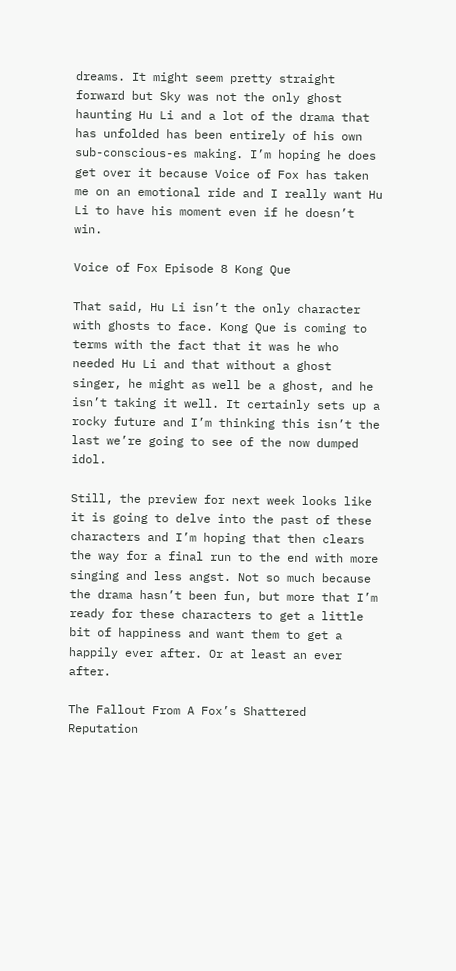dreams. It might seem pretty straight forward but Sky was not the only ghost haunting Hu Li and a lot of the drama that has unfolded has been entirely of his own sub-conscious-es making. I’m hoping he does get over it because Voice of Fox has taken me on an emotional ride and I really want Hu Li to have his moment even if he doesn’t win.

Voice of Fox Episode 8 Kong Que

That said, Hu Li isn’t the only character with ghosts to face. Kong Que is coming to terms with the fact that it was he who needed Hu Li and that without a ghost singer, he might as well be a ghost, and he isn’t taking it well. It certainly sets up a rocky future and I’m thinking this isn’t the last we’re going to see of the now dumped idol.

Still, the preview for next week looks like it is going to delve into the past of these characters and I’m hoping that then clears the way for a final run to the end with more singing and less angst. Not so much because the drama hasn’t been fun, but more that I’m ready for these characters to get a little bit of happiness and want them to get a happily ever after. Or at least an ever after.

The Fallout From A Fox’s Shattered Reputation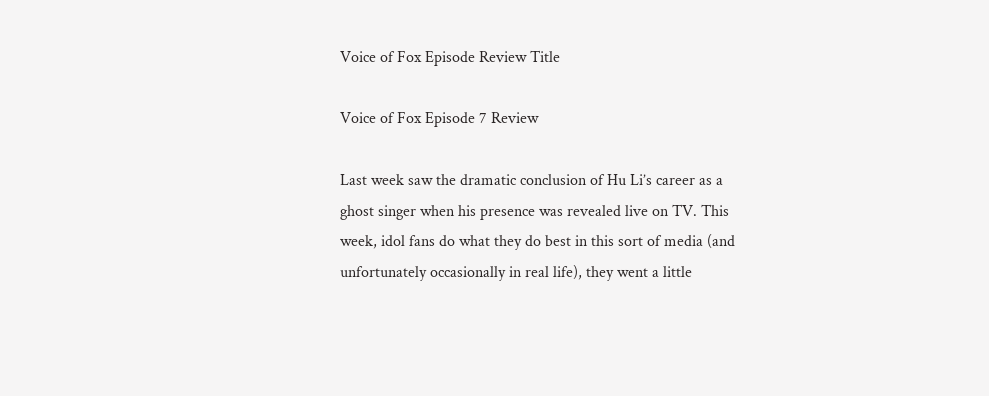Voice of Fox Episode Review Title

Voice of Fox Episode 7 Review

Last week saw the dramatic conclusion of Hu Li’s career as a ghost singer when his presence was revealed live on TV. This week, idol fans do what they do best in this sort of media (and unfortunately occasionally in real life), they went a little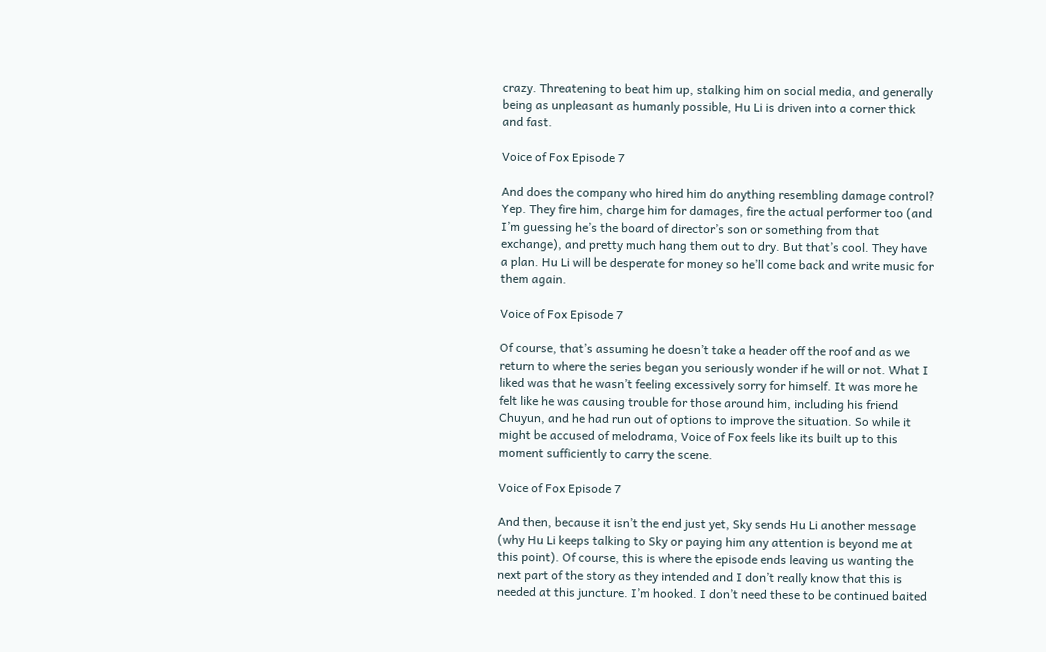crazy. Threatening to beat him up, stalking him on social media, and generally being as unpleasant as humanly possible, Hu Li is driven into a corner thick and fast.

Voice of Fox Episode 7

And does the company who hired him do anything resembling damage control? Yep. They fire him, charge him for damages, fire the actual performer too (and I’m guessing he’s the board of director’s son or something from that exchange), and pretty much hang them out to dry. But that’s cool. They have a plan. Hu Li will be desperate for money so he’ll come back and write music for them again.

Voice of Fox Episode 7

Of course, that’s assuming he doesn’t take a header off the roof and as we return to where the series began you seriously wonder if he will or not. What I liked was that he wasn’t feeling excessively sorry for himself. It was more he felt like he was causing trouble for those around him, including his friend Chuyun, and he had run out of options to improve the situation. So while it might be accused of melodrama, Voice of Fox feels like its built up to this moment sufficiently to carry the scene.

Voice of Fox Episode 7

And then, because it isn’t the end just yet, Sky sends Hu Li another message (why Hu Li keeps talking to Sky or paying him any attention is beyond me at this point). Of course, this is where the episode ends leaving us wanting the next part of the story as they intended and I don’t really know that this is needed at this juncture. I’m hooked. I don’t need these to be continued baited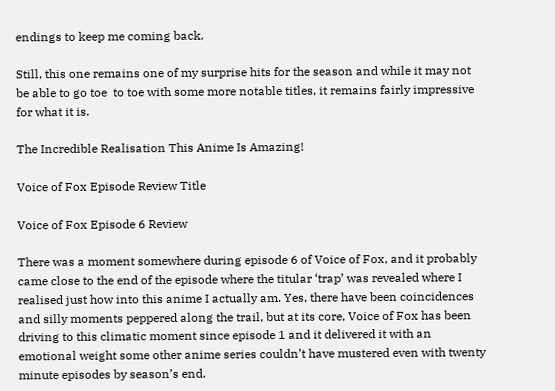endings to keep me coming back.

Still, this one remains one of my surprise hits for the season and while it may not be able to go toe  to toe with some more notable titles, it remains fairly impressive for what it is.

The Incredible Realisation This Anime Is Amazing!

Voice of Fox Episode Review Title

Voice of Fox Episode 6 Review

There was a moment somewhere during episode 6 of Voice of Fox, and it probably came close to the end of the episode where the titular ‘trap’ was revealed where I realised just how into this anime I actually am. Yes, there have been coincidences and silly moments peppered along the trail, but at its core, Voice of Fox has been driving to this climatic moment since episode 1 and it delivered it with an emotional weight some other anime series couldn’t have mustered even with twenty minute episodes by season’s end.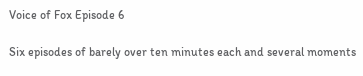Voice of Fox Episode 6

Six episodes of barely over ten minutes each and several moments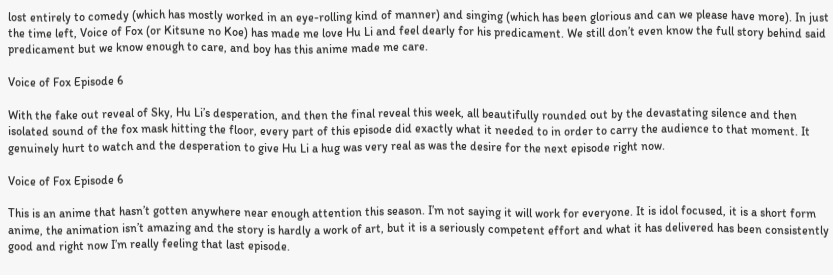lost entirely to comedy (which has mostly worked in an eye-rolling kind of manner) and singing (which has been glorious and can we please have more). In just the time left, Voice of Fox (or Kitsune no Koe) has made me love Hu Li and feel dearly for his predicament. We still don’t even know the full story behind said predicament but we know enough to care, and boy has this anime made me care.

Voice of Fox Episode 6

With the fake out reveal of Sky, Hu Li’s desperation, and then the final reveal this week, all beautifully rounded out by the devastating silence and then isolated sound of the fox mask hitting the floor, every part of this episode did exactly what it needed to in order to carry the audience to that moment. It genuinely hurt to watch and the desperation to give Hu Li a hug was very real as was the desire for the next episode right now.

Voice of Fox Episode 6

This is an anime that hasn’t gotten anywhere near enough attention this season. I’m not saying it will work for everyone. It is idol focused, it is a short form anime, the animation isn’t amazing and the story is hardly a work of art, but it is a seriously competent effort and what it has delivered has been consistently good and right now I’m really feeling that last episode.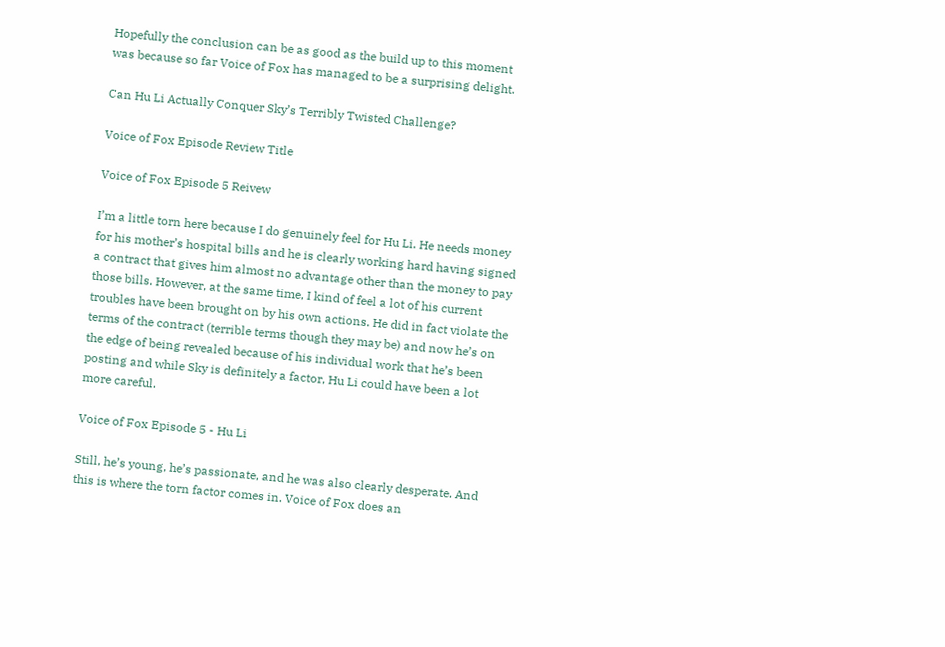Hopefully the conclusion can be as good as the build up to this moment was because so far Voice of Fox has managed to be a surprising delight.

Can Hu Li Actually Conquer Sky’s Terribly Twisted Challenge?

Voice of Fox Episode Review Title

Voice of Fox Episode 5 Reivew

I’m a little torn here because I do genuinely feel for Hu Li. He needs money for his mother’s hospital bills and he is clearly working hard having signed a contract that gives him almost no advantage other than the money to pay those bills. However, at the same time, I kind of feel a lot of his current troubles have been brought on by his own actions. He did in fact violate the terms of the contract (terrible terms though they may be) and now he’s on the edge of being revealed because of his individual work that he’s been posting and while Sky is definitely a factor, Hu Li could have been a lot more careful.

Voice of Fox Episode 5 - Hu Li

Still, he’s young, he’s passionate, and he was also clearly desperate. And this is where the torn factor comes in. Voice of Fox does an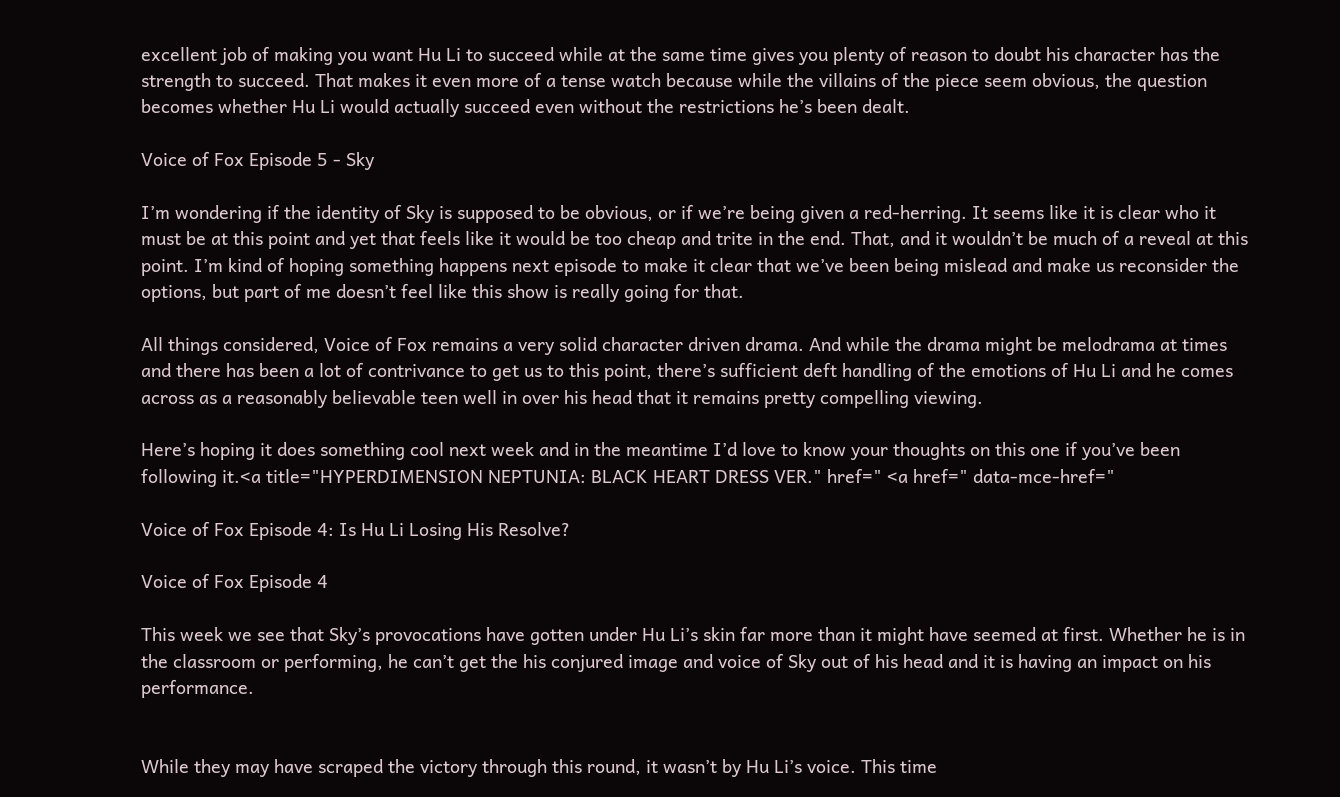excellent job of making you want Hu Li to succeed while at the same time gives you plenty of reason to doubt his character has the strength to succeed. That makes it even more of a tense watch because while the villains of the piece seem obvious, the question becomes whether Hu Li would actually succeed even without the restrictions he’s been dealt.

Voice of Fox Episode 5 - Sky

I’m wondering if the identity of Sky is supposed to be obvious, or if we’re being given a red-herring. It seems like it is clear who it must be at this point and yet that feels like it would be too cheap and trite in the end. That, and it wouldn’t be much of a reveal at this point. I’m kind of hoping something happens next episode to make it clear that we’ve been being mislead and make us reconsider the options, but part of me doesn’t feel like this show is really going for that.

All things considered, Voice of Fox remains a very solid character driven drama. And while the drama might be melodrama at times and there has been a lot of contrivance to get us to this point, there’s sufficient deft handling of the emotions of Hu Li and he comes across as a reasonably believable teen well in over his head that it remains pretty compelling viewing.

Here’s hoping it does something cool next week and in the meantime I’d love to know your thoughts on this one if you’ve been following it.<a title="HYPERDIMENSION NEPTUNIA: BLACK HEART DRESS VER." href=" <a href=" data-mce-href="

Voice of Fox Episode 4: Is Hu Li Losing His Resolve?

Voice of Fox Episode 4

This week we see that Sky’s provocations have gotten under Hu Li’s skin far more than it might have seemed at first. Whether he is in the classroom or performing, he can’t get the his conjured image and voice of Sky out of his head and it is having an impact on his performance.


While they may have scraped the victory through this round, it wasn’t by Hu Li’s voice. This time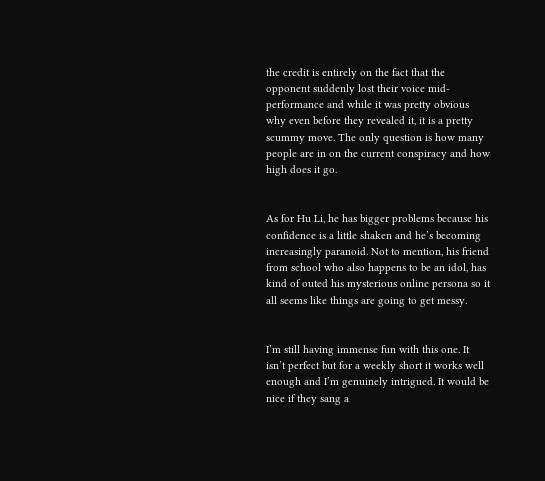the credit is entirely on the fact that the opponent suddenly lost their voice mid-performance and while it was pretty obvious why even before they revealed it, it is a pretty scummy move. The only question is how many people are in on the current conspiracy and how high does it go.


As for Hu Li, he has bigger problems because his confidence is a little shaken and he’s becoming increasingly paranoid. Not to mention, his friend from school who also happens to be an idol, has kind of outed his mysterious online persona so it all seems like things are going to get messy.


I’m still having immense fun with this one. It isn’t perfect but for a weekly short it works well enough and I’m genuinely intrigued. It would be nice if they sang a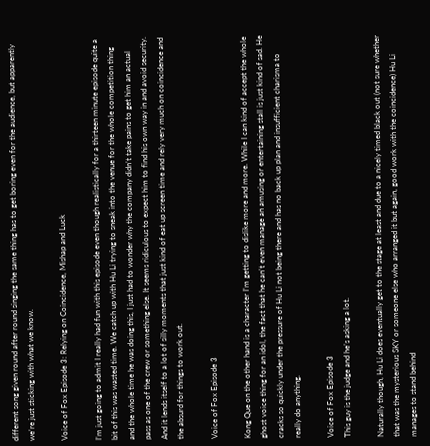different song given round after round singing the same thing has to get boring even for the audience, but apparently we’re just sticking with what we know.

Voice of Fox Episode 3: Relying on Coincidence, Mishap and Luck

I’m just going to admit I really had fun with this episode even though realistically for a thirteen minute episode quite a bit of this was wasted time. We catch up with Hu Li trying to sneak into the venue for the whole competition thing and the whole time he was doing this, I just had to wonder why the company didn’t take pains to get him an actual pass as one of the crew or something else. It seems ridiculous to expect him to find his own way in and avoid security. And it lends itself to a lot of silly moments that just kind of eat up screen time and rely very much on coincidence and the absurd for things to work out.

Voice of Fox Episode 3

Kong Que on the other hand is a character I’m getting to dislike more and more. While I can kind of accept the whole ghost voice thing for an idol, the fact that he can’t even manage an amusing or entertaining stall is just kind of sad. He cracks so quickly under the pressure of Hu Li not being there and has no back up plan and insufficient charisma to really do anything.

Voice of Fox Episode 3
This guy is the judge and he’s asking a lot.

Naturally though, Hu Li does eventually get to the stage at least and due to a nicely timed black out (not sure whether that was the mysterious SKY or someone else who arranged it but again, good work with the coincidence) Hu Li manages to stand behind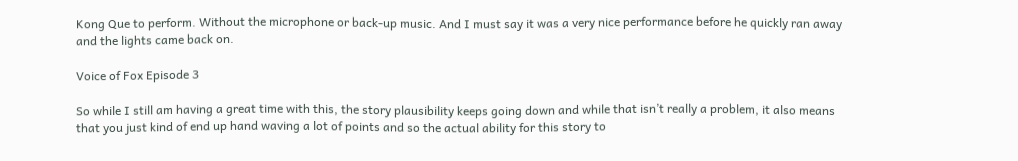Kong Que to perform. Without the microphone or back-up music. And I must say it was a very nice performance before he quickly ran away and the lights came back on.

Voice of Fox Episode 3

So while I still am having a great time with this, the story plausibility keeps going down and while that isn’t really a problem, it also means that you just kind of end up hand waving a lot of points and so the actual ability for this story to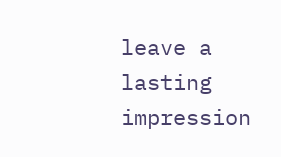leave a lasting impression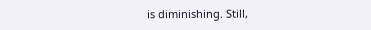is diminishing. Still,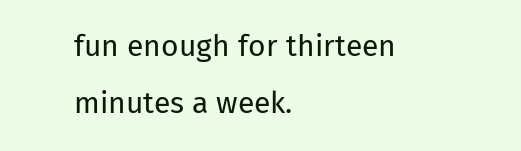fun enough for thirteen minutes a week.